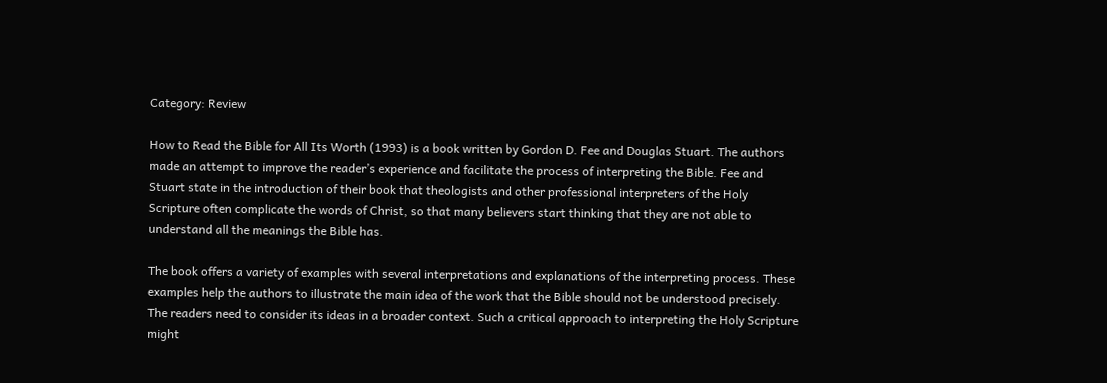Category: Review

How to Read the Bible for All Its Worth (1993) is a book written by Gordon D. Fee and Douglas Stuart. The authors made an attempt to improve the reader’s experience and facilitate the process of interpreting the Bible. Fee and Stuart state in the introduction of their book that theologists and other professional interpreters of the Holy Scripture often complicate the words of Christ, so that many believers start thinking that they are not able to understand all the meanings the Bible has.

The book offers a variety of examples with several interpretations and explanations of the interpreting process. These examples help the authors to illustrate the main idea of the work that the Bible should not be understood precisely. The readers need to consider its ideas in a broader context. Such a critical approach to interpreting the Holy Scripture might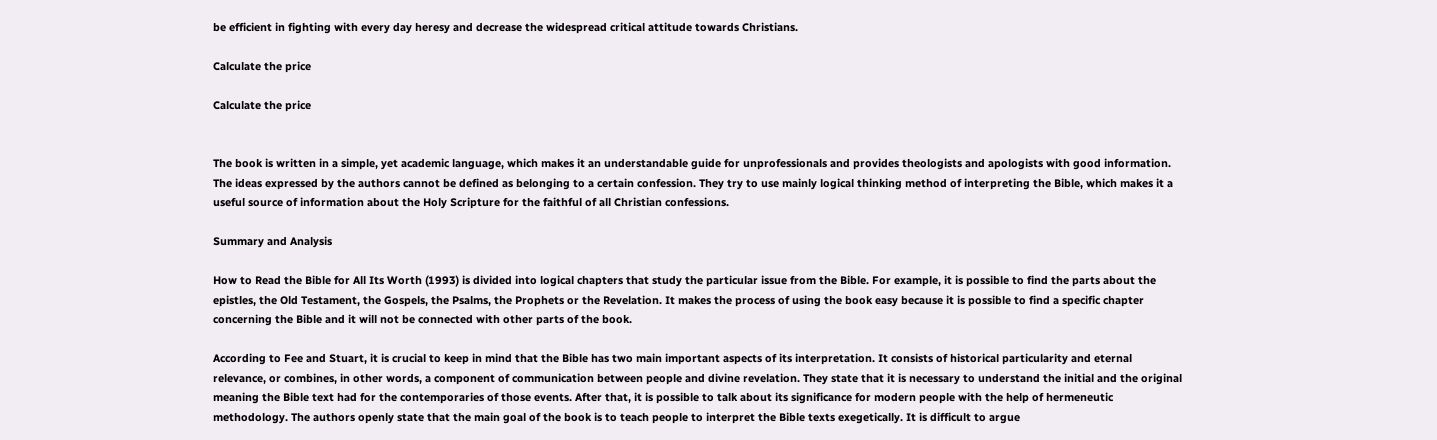be efficient in fighting with every day heresy and decrease the widespread critical attitude towards Christians.

Calculate the price

Calculate the price


The book is written in a simple, yet academic language, which makes it an understandable guide for unprofessionals and provides theologists and apologists with good information. The ideas expressed by the authors cannot be defined as belonging to a certain confession. They try to use mainly logical thinking method of interpreting the Bible, which makes it a useful source of information about the Holy Scripture for the faithful of all Christian confessions.

Summary and Analysis

How to Read the Bible for All Its Worth (1993) is divided into logical chapters that study the particular issue from the Bible. For example, it is possible to find the parts about the epistles, the Old Testament, the Gospels, the Psalms, the Prophets or the Revelation. It makes the process of using the book easy because it is possible to find a specific chapter concerning the Bible and it will not be connected with other parts of the book.

According to Fee and Stuart, it is crucial to keep in mind that the Bible has two main important aspects of its interpretation. It consists of historical particularity and eternal relevance, or combines, in other words, a component of communication between people and divine revelation. They state that it is necessary to understand the initial and the original meaning the Bible text had for the contemporaries of those events. After that, it is possible to talk about its significance for modern people with the help of hermeneutic methodology. The authors openly state that the main goal of the book is to teach people to interpret the Bible texts exegetically. It is difficult to argue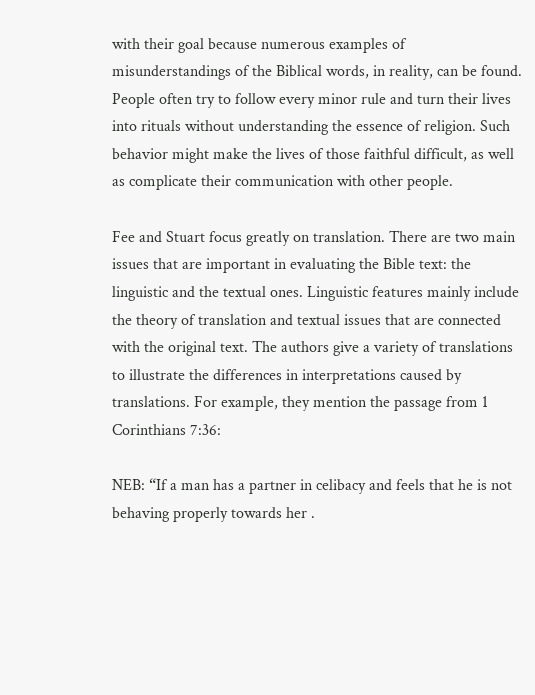with their goal because numerous examples of misunderstandings of the Biblical words, in reality, can be found. People often try to follow every minor rule and turn their lives into rituals without understanding the essence of religion. Such behavior might make the lives of those faithful difficult, as well as complicate their communication with other people.

Fee and Stuart focus greatly on translation. There are two main issues that are important in evaluating the Bible text: the linguistic and the textual ones. Linguistic features mainly include the theory of translation and textual issues that are connected with the original text. The authors give a variety of translations to illustrate the differences in interpretations caused by translations. For example, they mention the passage from 1 Corinthians 7:36:

NEB: “If a man has a partner in celibacy and feels that he is not behaving properly towards her .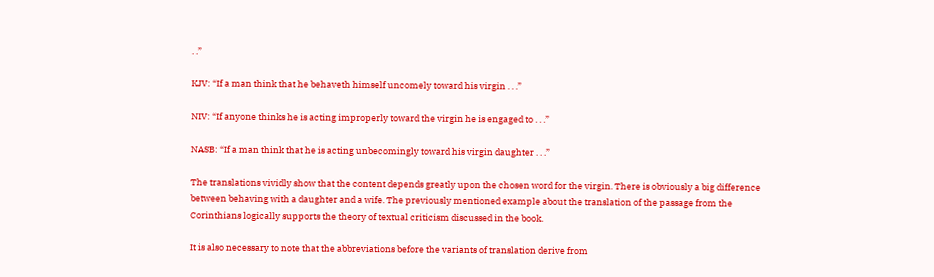. .”

KJV: “If a man think that he behaveth himself uncomely toward his virgin . . .”

NIV: “If anyone thinks he is acting improperly toward the virgin he is engaged to . . .”

NASB: “If a man think that he is acting unbecomingly toward his virgin daughter . . .”

The translations vividly show that the content depends greatly upon the chosen word for the virgin. There is obviously a big difference between behaving with a daughter and a wife. The previously mentioned example about the translation of the passage from the Corinthians logically supports the theory of textual criticism discussed in the book.

It is also necessary to note that the abbreviations before the variants of translation derive from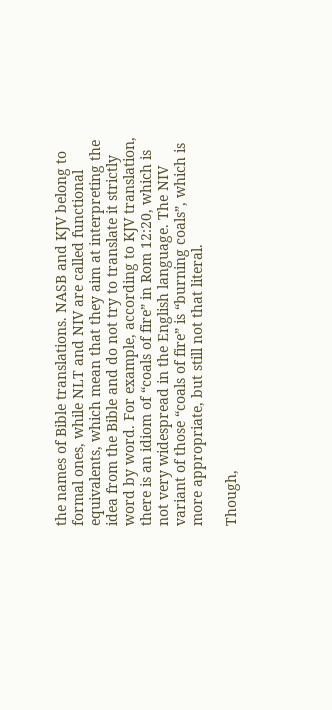the names of Bible translations. NASB and KJV belong to formal ones, while NLT and NIV are called functional equivalents, which mean that they aim at interpreting the idea from the Bible and do not try to translate it strictly word by word. For example, according to KJV translation, there is an idiom of “coals of fire” in Rom 12:20, which is not very widespread in the English language. The NIV variant of those “coals of fire” is “burning coals”, which is more appropriate, but still not that literal.

Though,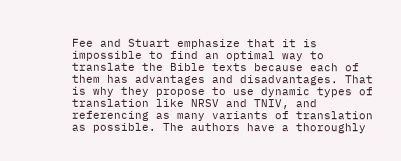Fee and Stuart emphasize that it is impossible to find an optimal way to translate the Bible texts because each of them has advantages and disadvantages. That is why they propose to use dynamic types of translation like NRSV and TNIV, and referencing as many variants of translation as possible. The authors have a thoroughly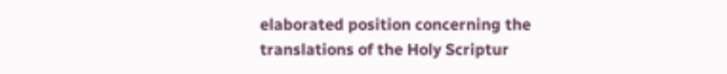elaborated position concerning the translations of the Holy Scriptur